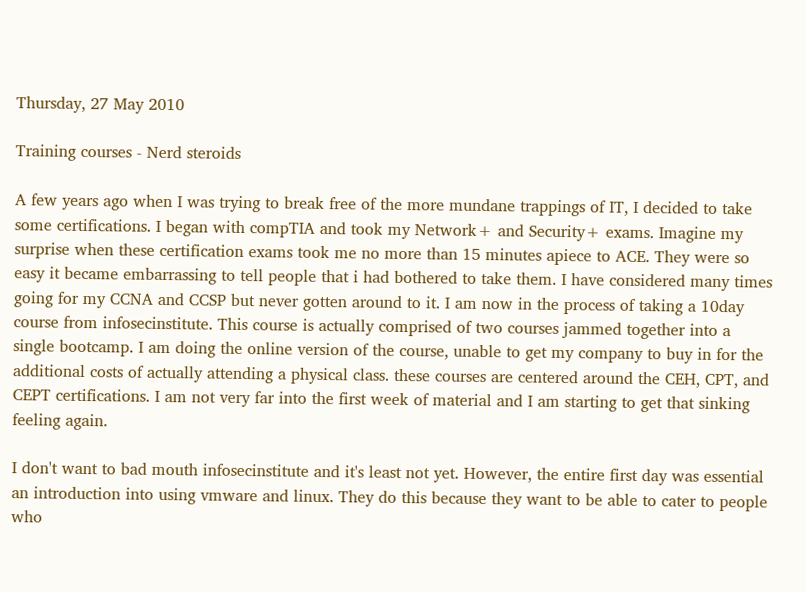Thursday, 27 May 2010

Training courses - Nerd steroids

A few years ago when I was trying to break free of the more mundane trappings of IT, I decided to take some certifications. I began with compTIA and took my Network+ and Security+ exams. Imagine my surprise when these certification exams took me no more than 15 minutes apiece to ACE. They were so easy it became embarrassing to tell people that i had bothered to take them. I have considered many times going for my CCNA and CCSP but never gotten around to it. I am now in the process of taking a 10day course from infosecinstitute. This course is actually comprised of two courses jammed together into a single bootcamp. I am doing the online version of the course, unable to get my company to buy in for the additional costs of actually attending a physical class. these courses are centered around the CEH, CPT, and CEPT certifications. I am not very far into the first week of material and I am starting to get that sinking feeling again.

I don't want to bad mouth infosecinstitute and it's least not yet. However, the entire first day was essential an introduction into using vmware and linux. They do this because they want to be able to cater to people who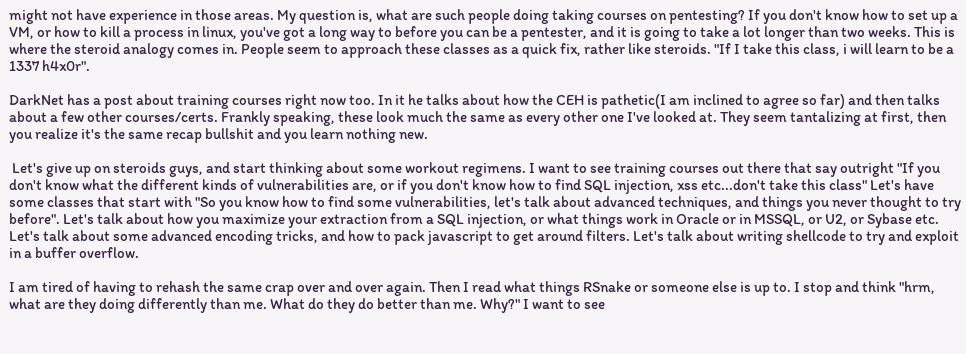might not have experience in those areas. My question is, what are such people doing taking courses on pentesting? If you don't know how to set up a VM, or how to kill a process in linux, you've got a long way to before you can be a pentester, and it is going to take a lot longer than two weeks. This is where the steroid analogy comes in. People seem to approach these classes as a quick fix, rather like steroids. "If I take this class, i will learn to be a 1337 h4x0r".

DarkNet has a post about training courses right now too. In it he talks about how the CEH is pathetic(I am inclined to agree so far) and then talks about a few other courses/certs. Frankly speaking, these look much the same as every other one I've looked at. They seem tantalizing at first, then you realize it's the same recap bullshit and you learn nothing new.

 Let's give up on steroids guys, and start thinking about some workout regimens. I want to see training courses out there that say outright "If you don't know what the different kinds of vulnerabilities are, or if you don't know how to find SQL injection, xss etc...don't take this class" Let's have some classes that start with "So you know how to find some vulnerabilities, let's talk about advanced techniques, and things you never thought to try before". Let's talk about how you maximize your extraction from a SQL injection, or what things work in Oracle or in MSSQL, or U2, or Sybase etc. Let's talk about some advanced encoding tricks, and how to pack javascript to get around filters. Let's talk about writing shellcode to try and exploit in a buffer overflow.

I am tired of having to rehash the same crap over and over again. Then I read what things RSnake or someone else is up to. I stop and think "hrm, what are they doing differently than me. What do they do better than me. Why?" I want to see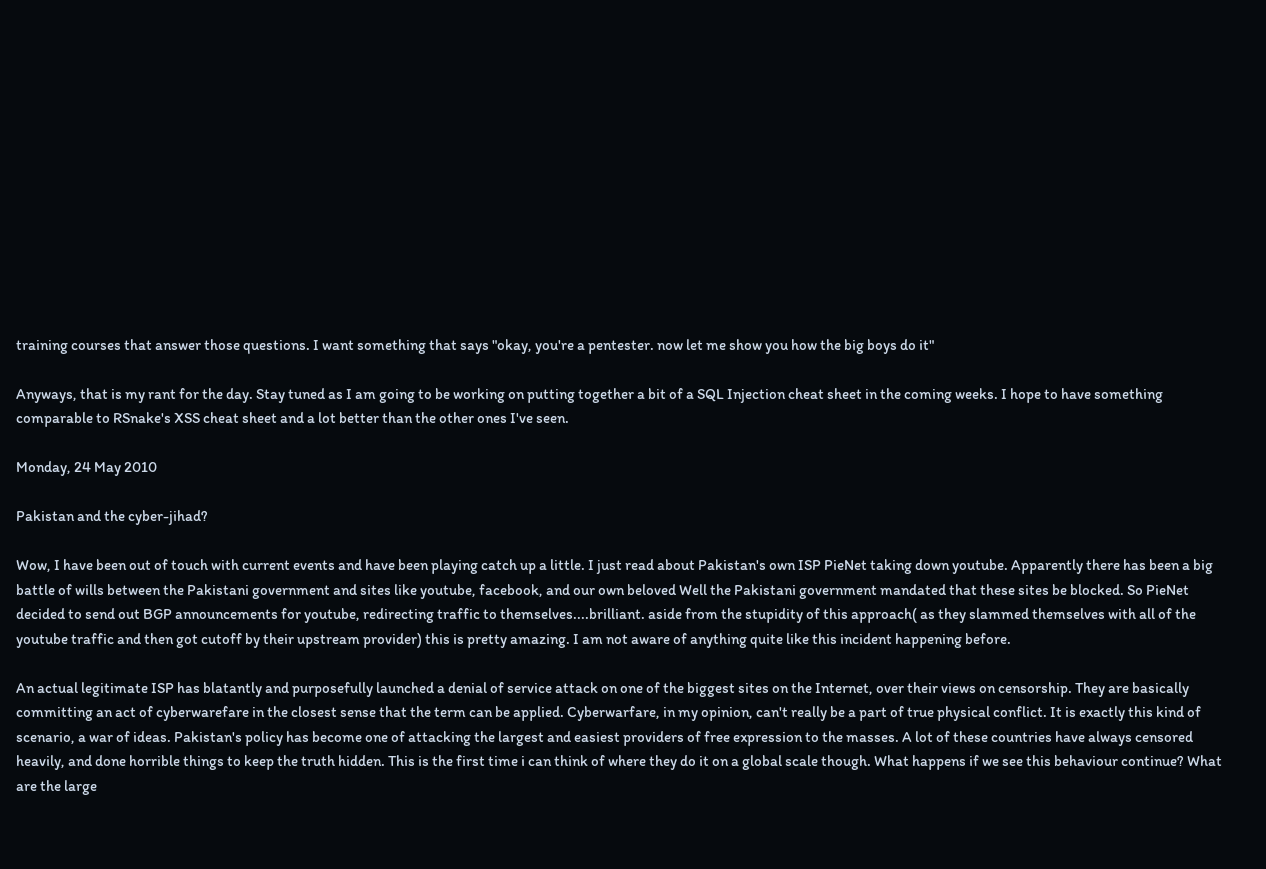training courses that answer those questions. I want something that says "okay, you're a pentester. now let me show you how the big boys do it"

Anyways, that is my rant for the day. Stay tuned as I am going to be working on putting together a bit of a SQL Injection cheat sheet in the coming weeks. I hope to have something comparable to RSnake's XSS cheat sheet and a lot better than the other ones I've seen.

Monday, 24 May 2010

Pakistan and the cyber-jihad?

Wow, I have been out of touch with current events and have been playing catch up a little. I just read about Pakistan's own ISP PieNet taking down youtube. Apparently there has been a big battle of wills between the Pakistani government and sites like youtube, facebook, and our own beloved Well the Pakistani government mandated that these sites be blocked. So PieNet decided to send out BGP announcements for youtube, redirecting traffic to themselves....brilliant. aside from the stupidity of this approach( as they slammed themselves with all of the youtube traffic and then got cutoff by their upstream provider) this is pretty amazing. I am not aware of anything quite like this incident happening before.

An actual legitimate ISP has blatantly and purposefully launched a denial of service attack on one of the biggest sites on the Internet, over their views on censorship. They are basically committing an act of cyberwarefare in the closest sense that the term can be applied. Cyberwarfare, in my opinion, can't really be a part of true physical conflict. It is exactly this kind of scenario, a war of ideas. Pakistan's policy has become one of attacking the largest and easiest providers of free expression to the masses. A lot of these countries have always censored heavily, and done horrible things to keep the truth hidden. This is the first time i can think of where they do it on a global scale though. What happens if we see this behaviour continue? What are the large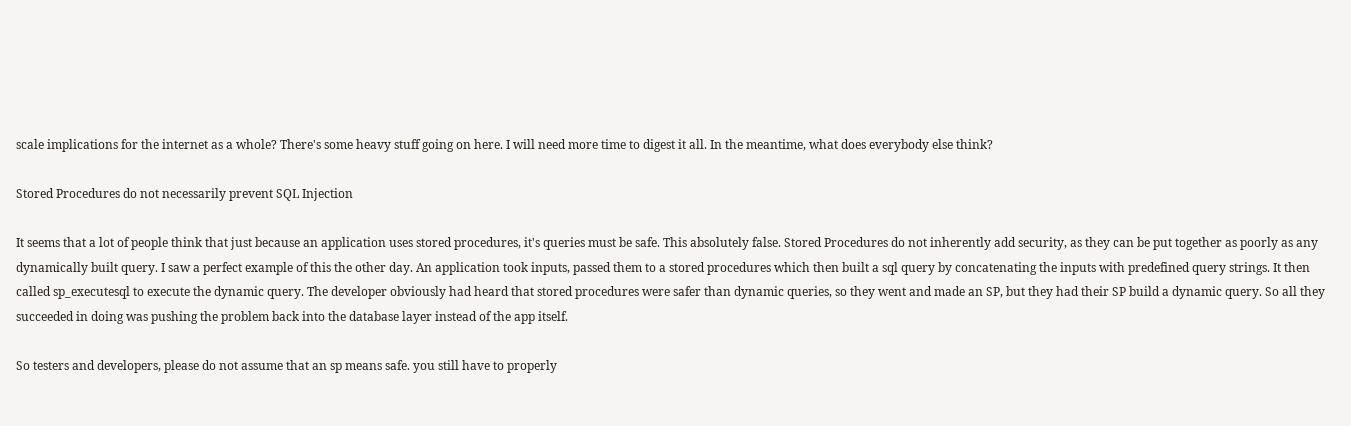scale implications for the internet as a whole? There's some heavy stuff going on here. I will need more time to digest it all. In the meantime, what does everybody else think?

Stored Procedures do not necessarily prevent SQL Injection

It seems that a lot of people think that just because an application uses stored procedures, it's queries must be safe. This absolutely false. Stored Procedures do not inherently add security, as they can be put together as poorly as any dynamically built query. I saw a perfect example of this the other day. An application took inputs, passed them to a stored procedures which then built a sql query by concatenating the inputs with predefined query strings. It then called sp_executesql to execute the dynamic query. The developer obviously had heard that stored procedures were safer than dynamic queries, so they went and made an SP, but they had their SP build a dynamic query. So all they succeeded in doing was pushing the problem back into the database layer instead of the app itself.

So testers and developers, please do not assume that an sp means safe. you still have to properly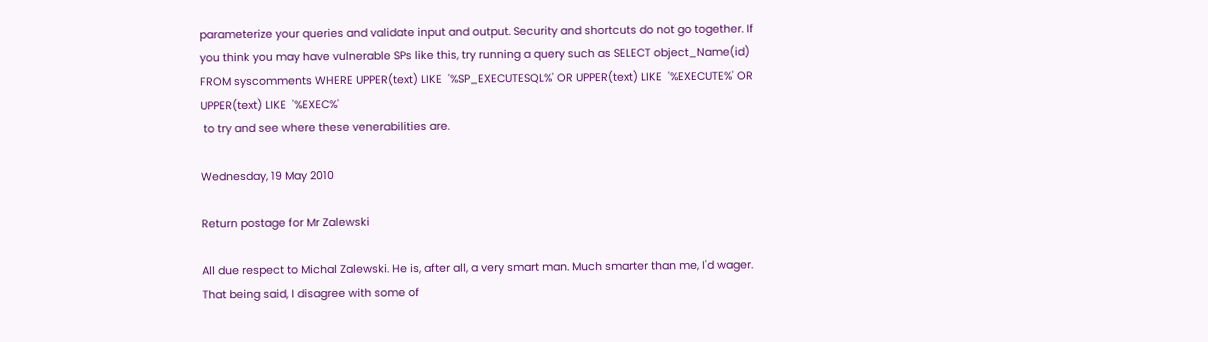parameterize your queries and validate input and output. Security and shortcuts do not go together. If you think you may have vulnerable SPs like this, try running a query such as SELECT object_Name(id) FROM syscomments WHERE UPPER(text) LIKE  '%SP_EXECUTESQL%' OR UPPER(text) LIKE  '%EXECUTE%' OR UPPER(text) LIKE  '%EXEC%'
 to try and see where these venerabilities are.

Wednesday, 19 May 2010

Return postage for Mr Zalewski

All due respect to Michal Zalewski. He is, after all, a very smart man. Much smarter than me, I'd wager. That being said, I disagree with some of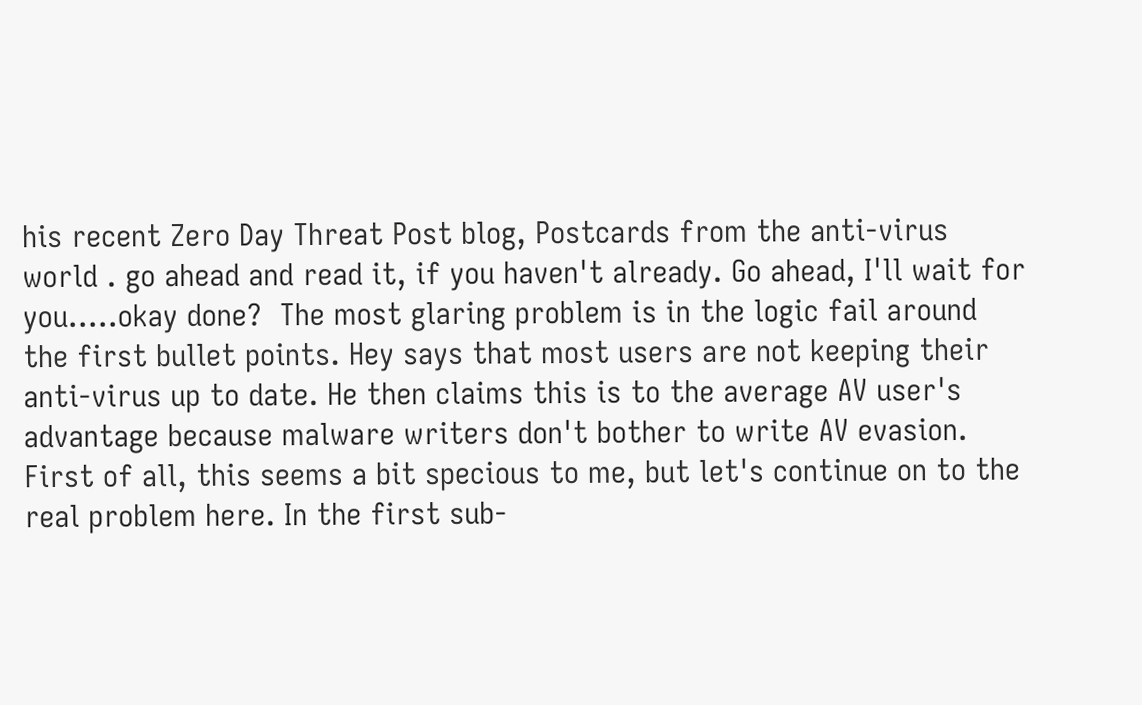his recent Zero Day Threat Post blog, Postcards from the anti-virus world . go ahead and read it, if you haven't already. Go ahead, I'll wait for you.....okay done?  The most glaring problem is in the logic fail around the first bullet points. Hey says that most users are not keeping their anti-virus up to date. He then claims this is to the average AV user's advantage because malware writers don't bother to write AV evasion. First of all, this seems a bit specious to me, but let's continue on to the real problem here. In the first sub-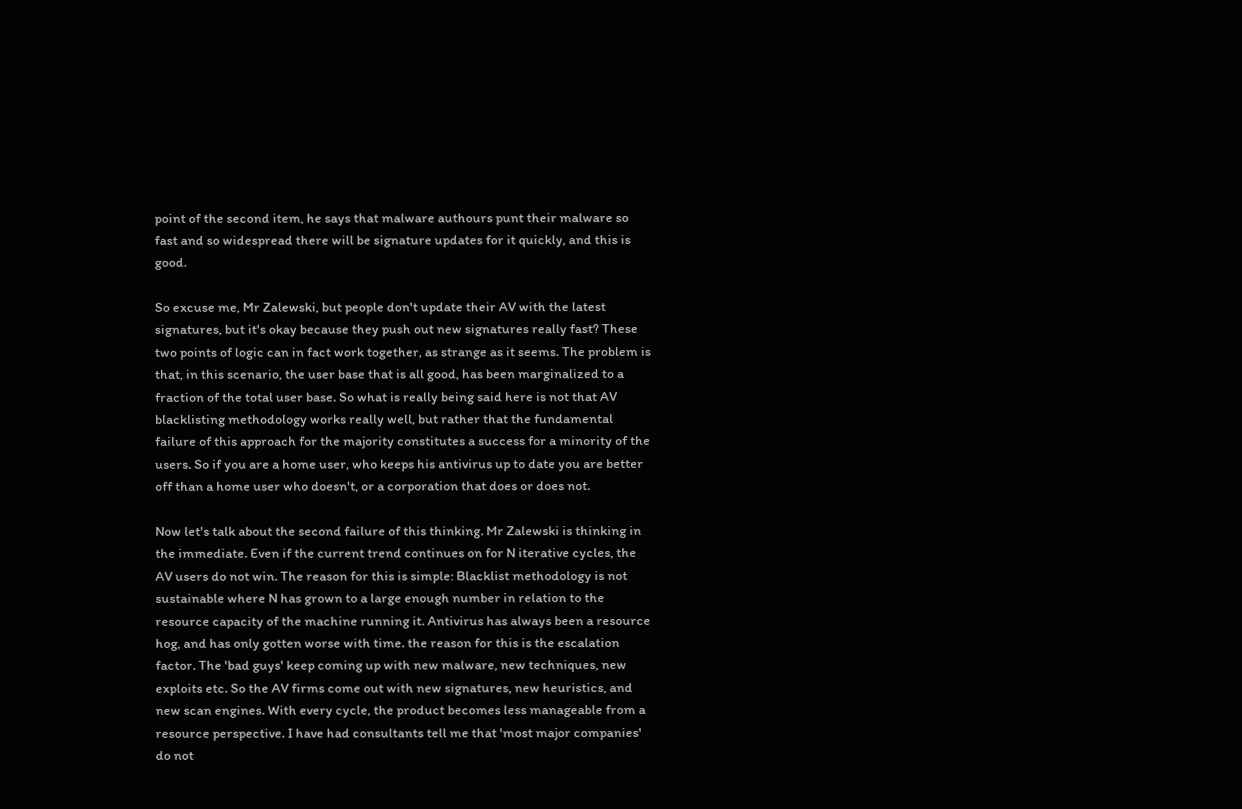point of the second item, he says that malware authours punt their malware so fast and so widespread there will be signature updates for it quickly, and this is good.

So excuse me, Mr Zalewski, but people don't update their AV with the latest signatures, but it's okay because they push out new signatures really fast? These two points of logic can in fact work together, as strange as it seems. The problem is that, in this scenario, the user base that is all good, has been marginalized to a fraction of the total user base. So what is really being said here is not that AV blacklisting methodology works really well, but rather that the fundamental failure of this approach for the majority constitutes a success for a minority of the users. So if you are a home user, who keeps his antivirus up to date you are better off than a home user who doesn't, or a corporation that does or does not.

Now let's talk about the second failure of this thinking. Mr Zalewski is thinking in the immediate. Even if the current trend continues on for N iterative cycles, the AV users do not win. The reason for this is simple: Blacklist methodology is not sustainable where N has grown to a large enough number in relation to the resource capacity of the machine running it. Antivirus has always been a resource hog, and has only gotten worse with time. the reason for this is the escalation factor. The 'bad guys' keep coming up with new malware, new techniques, new exploits etc. So the AV firms come out with new signatures, new heuristics, and new scan engines. With every cycle, the product becomes less manageable from a resource perspective. I have had consultants tell me that 'most major companies' do not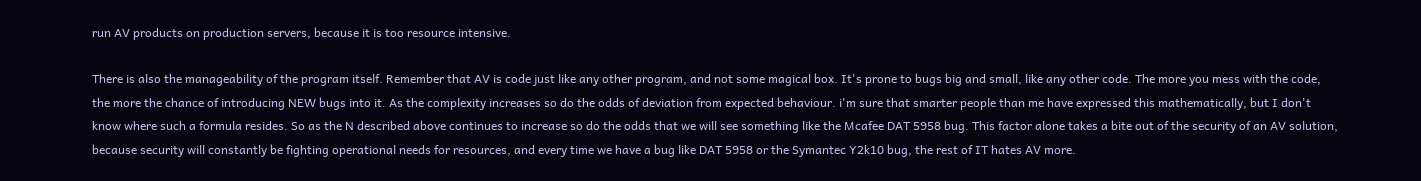run AV products on production servers, because it is too resource intensive.

There is also the manageability of the program itself. Remember that AV is code just like any other program, and not some magical box. It's prone to bugs big and small, like any other code. The more you mess with the code, the more the chance of introducing NEW bugs into it. As the complexity increases so do the odds of deviation from expected behaviour. i'm sure that smarter people than me have expressed this mathematically, but I don't know where such a formula resides. So as the N described above continues to increase so do the odds that we will see something like the Mcafee DAT 5958 bug. This factor alone takes a bite out of the security of an AV solution, because security will constantly be fighting operational needs for resources, and every time we have a bug like DAT 5958 or the Symantec Y2k10 bug, the rest of IT hates AV more.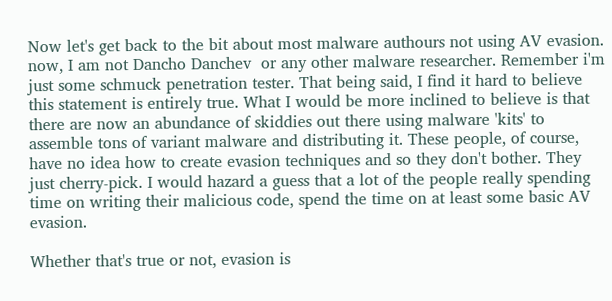Now let's get back to the bit about most malware authours not using AV evasion. now, I am not Dancho Danchev  or any other malware researcher. Remember i'm just some schmuck penetration tester. That being said, I find it hard to believe this statement is entirely true. What I would be more inclined to believe is that there are now an abundance of skiddies out there using malware 'kits' to assemble tons of variant malware and distributing it. These people, of course, have no idea how to create evasion techniques and so they don't bother. They just cherry-pick. I would hazard a guess that a lot of the people really spending time on writing their malicious code, spend the time on at least some basic AV evasion.

Whether that's true or not, evasion is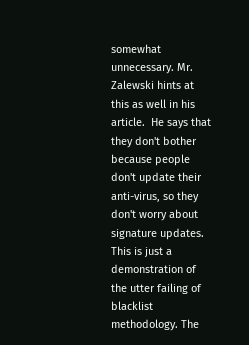somewhat unnecessary. Mr. Zalewski hints at this as well in his article.  He says that they don't bother because people don't update their anti-virus, so they don't worry about signature updates. This is just a demonstration of the utter failing of blacklist methodology. The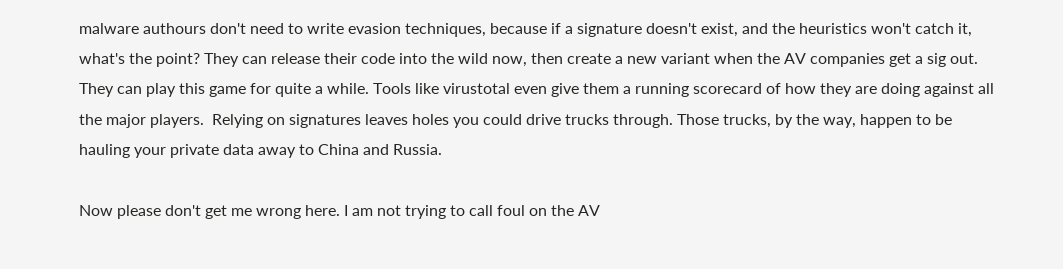malware authours don't need to write evasion techniques, because if a signature doesn't exist, and the heuristics won't catch it, what's the point? They can release their code into the wild now, then create a new variant when the AV companies get a sig out. They can play this game for quite a while. Tools like virustotal even give them a running scorecard of how they are doing against all the major players.  Relying on signatures leaves holes you could drive trucks through. Those trucks, by the way, happen to be hauling your private data away to China and Russia.

Now please don't get me wrong here. I am not trying to call foul on the AV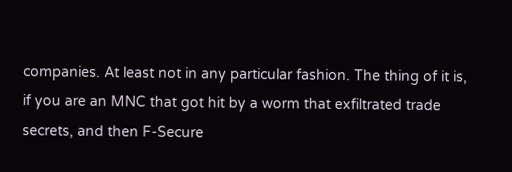companies. At least not in any particular fashion. The thing of it is, if you are an MNC that got hit by a worm that exfiltrated trade secrets, and then F-Secure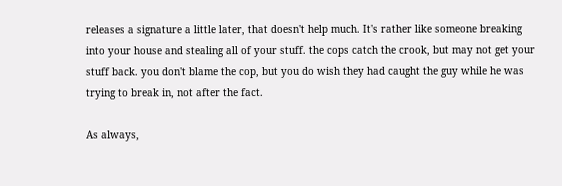releases a signature a little later, that doesn't help much. It's rather like someone breaking into your house and stealing all of your stuff. the cops catch the crook, but may not get your stuff back. you don't blame the cop, but you do wish they had caught the guy while he was trying to break in, not after the fact.

As always,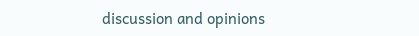discussion and opinions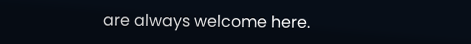are always welcome here.